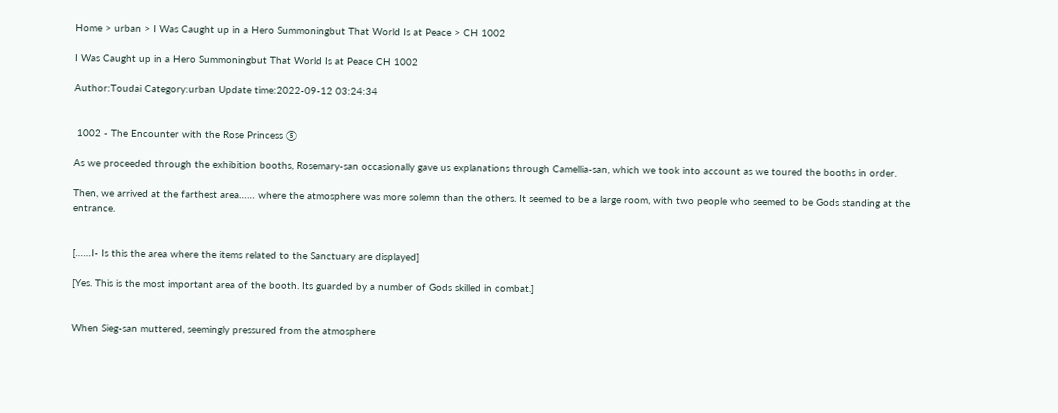Home > urban > I Was Caught up in a Hero Summoningbut That World Is at Peace > CH 1002

I Was Caught up in a Hero Summoningbut That World Is at Peace CH 1002

Author:Toudai Category:urban Update time:2022-09-12 03:24:34


 1002 - The Encounter with the Rose Princess ⑤

As we proceeded through the exhibition booths, Rosemary-san occasionally gave us explanations through Camellia-san, which we took into account as we toured the booths in order.

Then, we arrived at the farthest area…… where the atmosphere was more solemn than the others. It seemed to be a large room, with two people who seemed to be Gods standing at the entrance.


[……I- Is this the area where the items related to the Sanctuary are displayed]

[Yes. This is the most important area of the booth. Its guarded by a number of Gods skilled in combat.]


When Sieg-san muttered, seemingly pressured from the atmosphere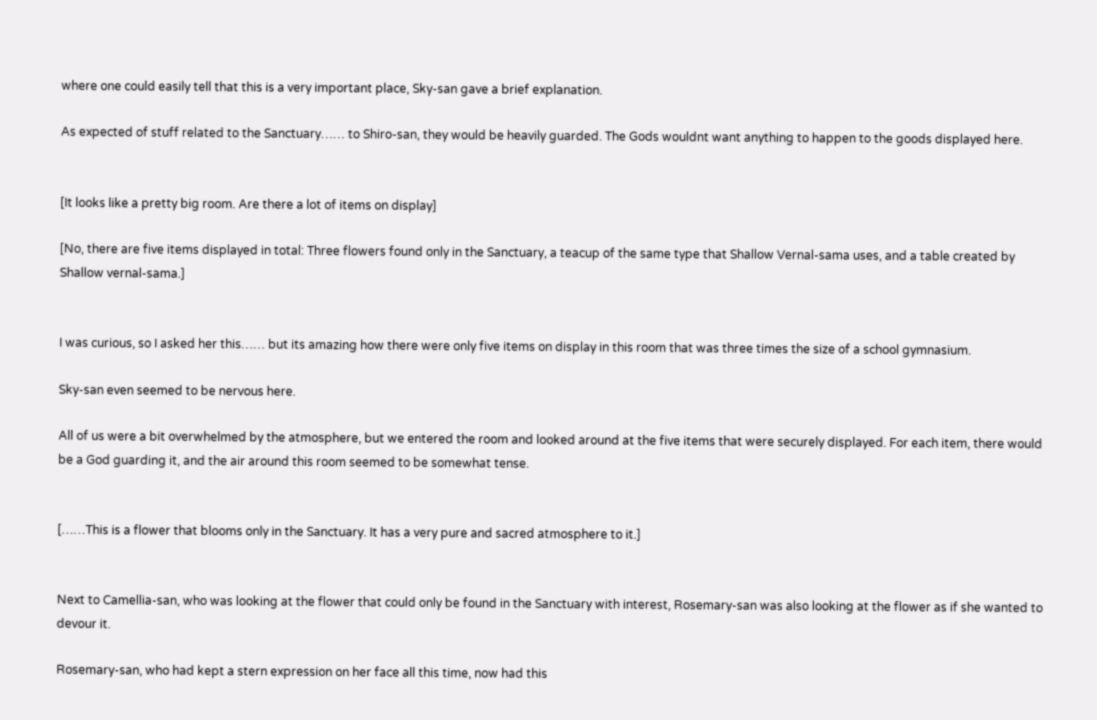where one could easily tell that this is a very important place, Sky-san gave a brief explanation.

As expected of stuff related to the Sanctuary…… to Shiro-san, they would be heavily guarded. The Gods wouldnt want anything to happen to the goods displayed here.


[It looks like a pretty big room. Are there a lot of items on display]

[No, there are five items displayed in total: Three flowers found only in the Sanctuary, a teacup of the same type that Shallow Vernal-sama uses, and a table created by Shallow vernal-sama.]


I was curious, so I asked her this…… but its amazing how there were only five items on display in this room that was three times the size of a school gymnasium.

Sky-san even seemed to be nervous here.

All of us were a bit overwhelmed by the atmosphere, but we entered the room and looked around at the five items that were securely displayed. For each item, there would be a God guarding it, and the air around this room seemed to be somewhat tense.


[……This is a flower that blooms only in the Sanctuary. It has a very pure and sacred atmosphere to it.]


Next to Camellia-san, who was looking at the flower that could only be found in the Sanctuary with interest, Rosemary-san was also looking at the flower as if she wanted to devour it.

Rosemary-san, who had kept a stern expression on her face all this time, now had this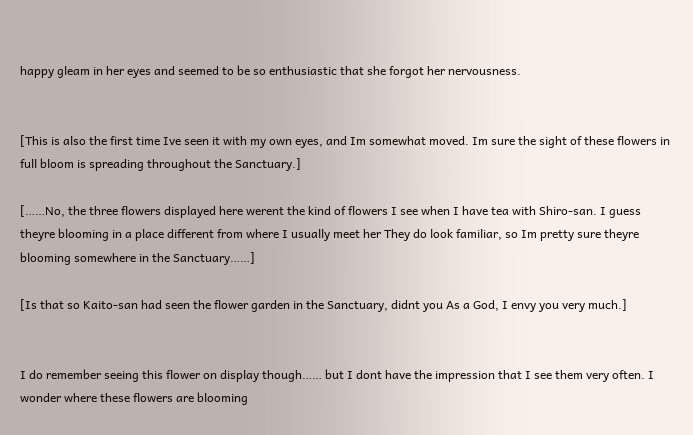happy gleam in her eyes and seemed to be so enthusiastic that she forgot her nervousness.


[This is also the first time Ive seen it with my own eyes, and Im somewhat moved. Im sure the sight of these flowers in full bloom is spreading throughout the Sanctuary.]

[……No, the three flowers displayed here werent the kind of flowers I see when I have tea with Shiro-san. I guess theyre blooming in a place different from where I usually meet her They do look familiar, so Im pretty sure theyre blooming somewhere in the Sanctuary……]

[Is that so Kaito-san had seen the flower garden in the Sanctuary, didnt you As a God, I envy you very much.]


I do remember seeing this flower on display though…… but I dont have the impression that I see them very often. I wonder where these flowers are blooming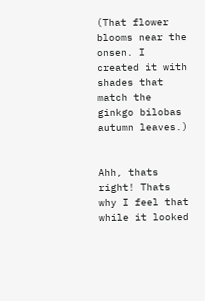(That flower blooms near the onsen. I created it with shades that match the ginkgo bilobas autumn leaves.)


Ahh, thats right! Thats why I feel that while it looked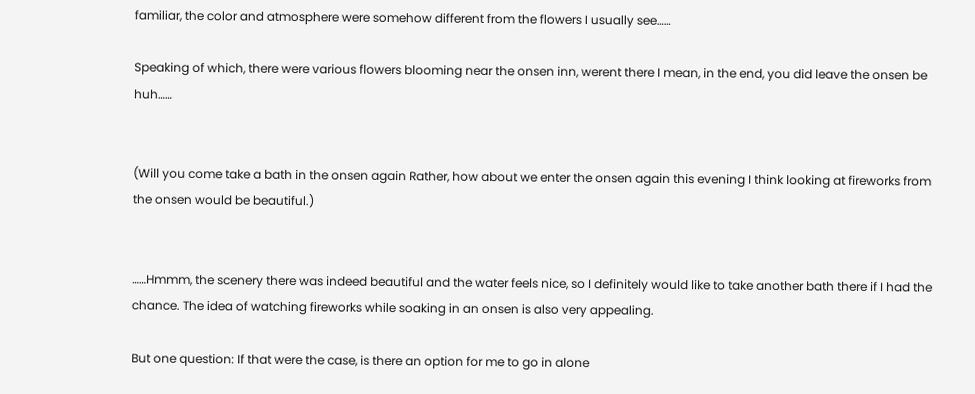familiar, the color and atmosphere were somehow different from the flowers I usually see……

Speaking of which, there were various flowers blooming near the onsen inn, werent there I mean, in the end, you did leave the onsen be huh……


(Will you come take a bath in the onsen again Rather, how about we enter the onsen again this evening I think looking at fireworks from the onsen would be beautiful.)


……Hmmm, the scenery there was indeed beautiful and the water feels nice, so I definitely would like to take another bath there if I had the chance. The idea of watching fireworks while soaking in an onsen is also very appealing.

But one question: If that were the case, is there an option for me to go in alone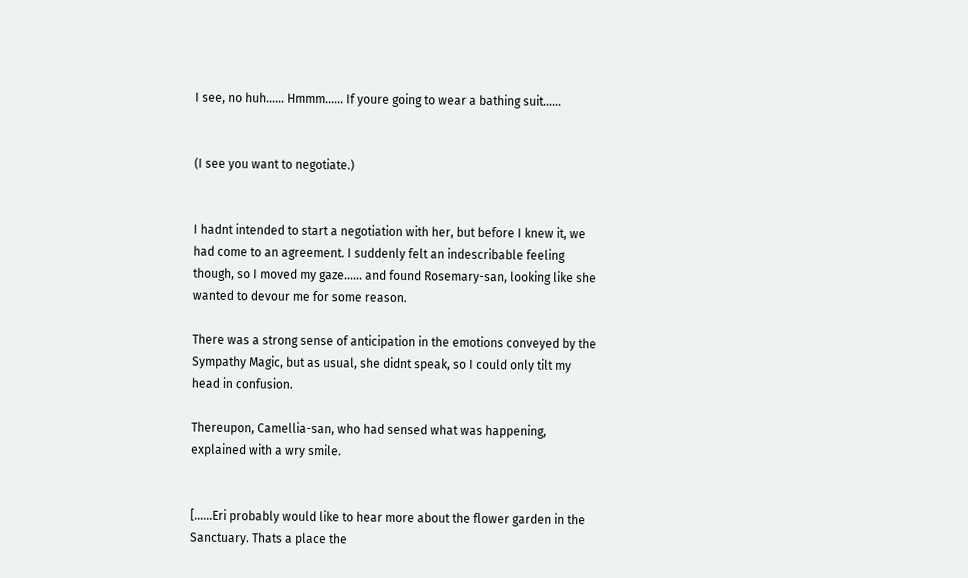I see, no huh…… Hmmm…… If youre going to wear a bathing suit……


(I see you want to negotiate.)


I hadnt intended to start a negotiation with her, but before I knew it, we had come to an agreement. I suddenly felt an indescribable feeling though, so I moved my gaze…… and found Rosemary-san, looking like she wanted to devour me for some reason.

There was a strong sense of anticipation in the emotions conveyed by the Sympathy Magic, but as usual, she didnt speak, so I could only tilt my head in confusion.

Thereupon, Camellia-san, who had sensed what was happening, explained with a wry smile.


[……Eri probably would like to hear more about the flower garden in the Sanctuary. Thats a place the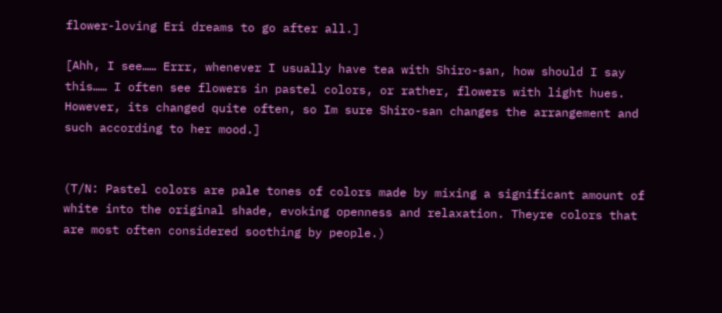flower-loving Eri dreams to go after all.]

[Ahh, I see…… Errr, whenever I usually have tea with Shiro-san, how should I say this…… I often see flowers in pastel colors, or rather, flowers with light hues. However, its changed quite often, so Im sure Shiro-san changes the arrangement and such according to her mood.]


(T/N: Pastel colors are pale tones of colors made by mixing a significant amount of white into the original shade, evoking openness and relaxation. Theyre colors that are most often considered soothing by people.)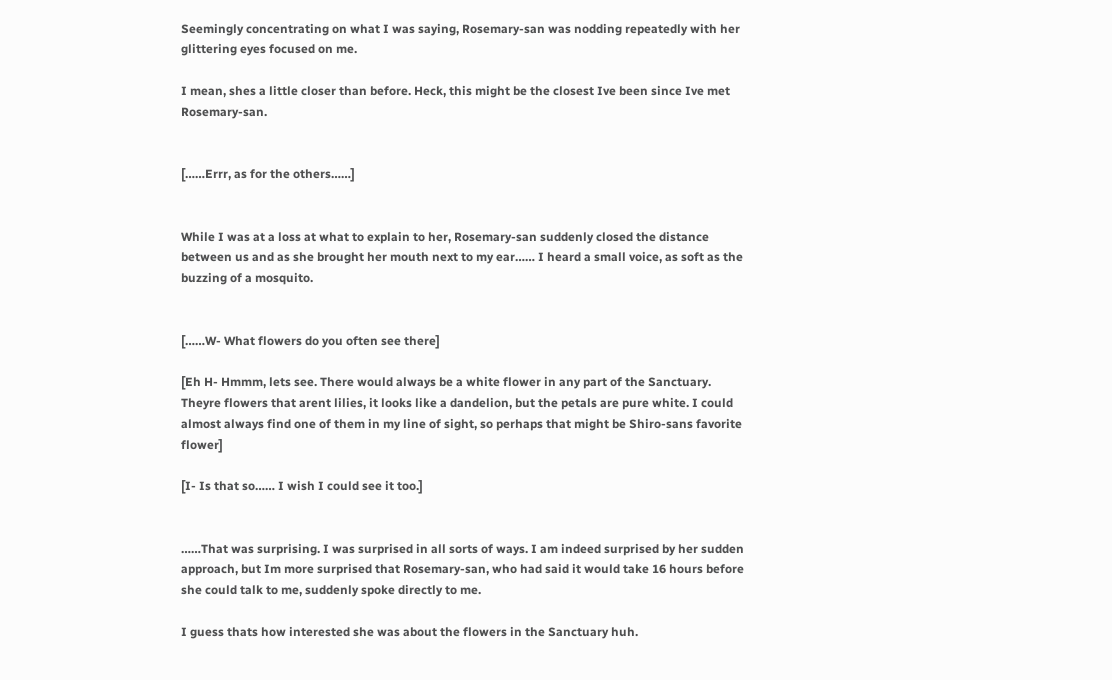Seemingly concentrating on what I was saying, Rosemary-san was nodding repeatedly with her glittering eyes focused on me.

I mean, shes a little closer than before. Heck, this might be the closest Ive been since Ive met Rosemary-san.


[……Errr, as for the others……]


While I was at a loss at what to explain to her, Rosemary-san suddenly closed the distance between us and as she brought her mouth next to my ear…… I heard a small voice, as soft as the buzzing of a mosquito.


[……W- What flowers do you often see there]

[Eh H- Hmmm, lets see. There would always be a white flower in any part of the Sanctuary. Theyre flowers that arent lilies, it looks like a dandelion, but the petals are pure white. I could almost always find one of them in my line of sight, so perhaps that might be Shiro-sans favorite flower]

[I- Is that so…… I wish I could see it too.]


……That was surprising. I was surprised in all sorts of ways. I am indeed surprised by her sudden approach, but Im more surprised that Rosemary-san, who had said it would take 16 hours before she could talk to me, suddenly spoke directly to me.

I guess thats how interested she was about the flowers in the Sanctuary huh.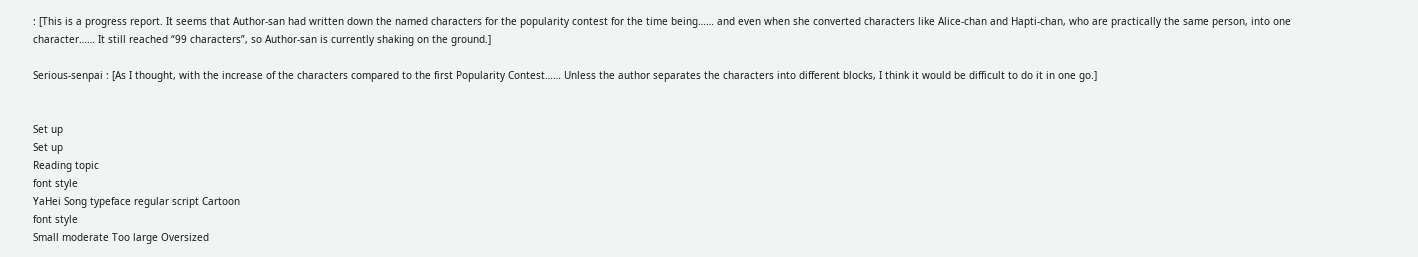: [This is a progress report. It seems that Author-san had written down the named characters for the popularity contest for the time being…… and even when she converted characters like Alice-chan and Hapti-chan, who are practically the same person, into one character…… It still reached “99 characters”, so Author-san is currently shaking on the ground.]

Serious-senpai : [As I thought, with the increase of the characters compared to the first Popularity Contest…… Unless the author separates the characters into different blocks, I think it would be difficult to do it in one go.]


Set up
Set up
Reading topic
font style
YaHei Song typeface regular script Cartoon
font style
Small moderate Too large Oversized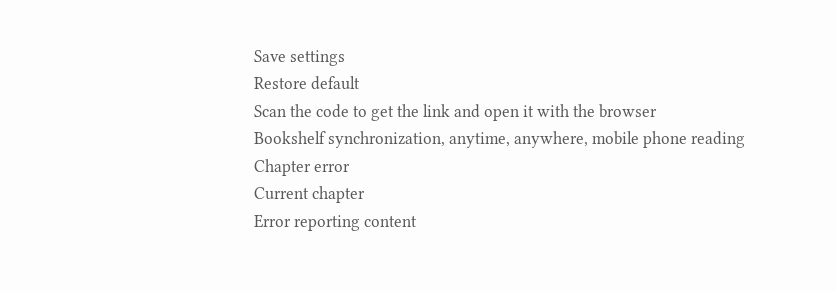Save settings
Restore default
Scan the code to get the link and open it with the browser
Bookshelf synchronization, anytime, anywhere, mobile phone reading
Chapter error
Current chapter
Error reporting content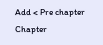Add < Pre chapter Chapter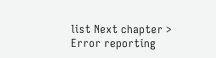list Next chapter > Error reporting